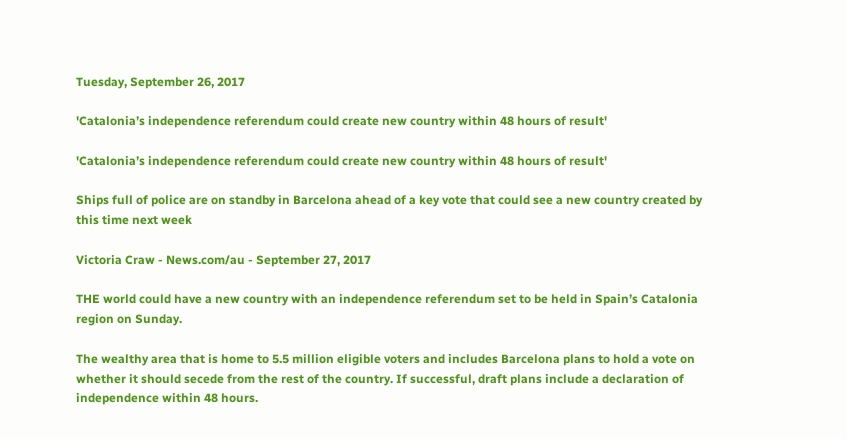Tuesday, September 26, 2017

'Catalonia’s independence referendum could create new country within 48 hours of result'

'Catalonia’s independence referendum could create new country within 48 hours of result'

Ships full of police are on standby in Barcelona ahead of a key vote that could see a new country created by this time next week

Victoria Craw - News.com/au - September 27, 2017

THE world could have a new country with an independence referendum set to be held in Spain’s Catalonia region on Sunday.

The wealthy area that is home to 5.5 million eligible voters and includes Barcelona plans to hold a vote on whether it should secede from the rest of the country. If successful, draft plans include a declaration of independence within 48 hours.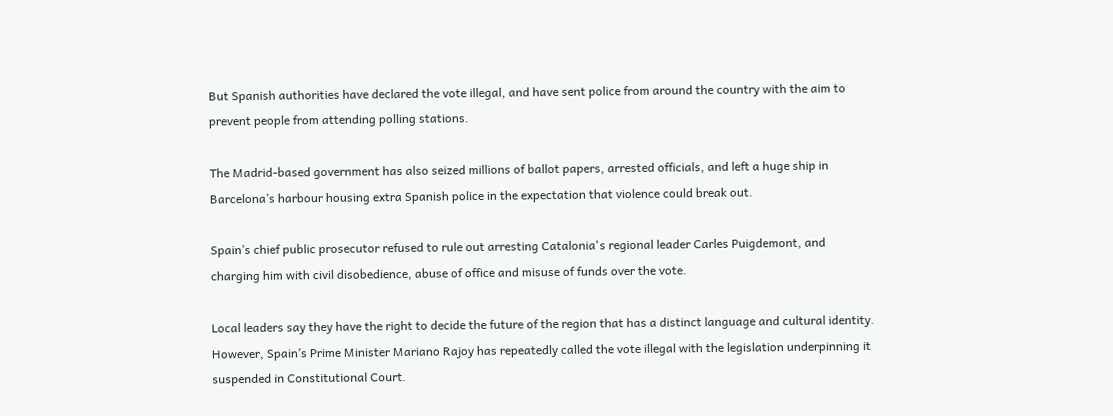But Spanish authorities have declared the vote illegal, and have sent police from around the country with the aim to prevent people from attending polling stations.

The Madrid-based government has also seized millions of ballot papers, arrested officials, and left a huge ship in Barcelona’s harbour housing extra Spanish police in the expectation that violence could break out.

Spain’s chief public prosecutor refused to rule out arresting Catalonia's regional leader Carles Puigdemont, and charging him with civil disobedience, abuse of office and misuse of funds over the vote.

Local leaders say they have the right to decide the future of the region that has a distinct language and cultural identity. However, Spain’s Prime Minister Mariano Rajoy has repeatedly called the vote illegal with the legislation underpinning it suspended in Constitutional Court.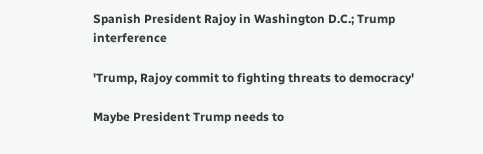Spanish President Rajoy in Washington D.C.; Trump interference

'Trump, Rajoy commit to fighting threats to democracy'

Maybe President Trump needs to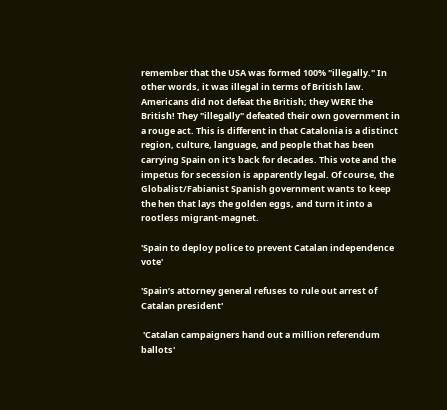remember that the USA was formed 100% "illegally." In other words, it was illegal in terms of British law. Americans did not defeat the British; they WERE the British! They "illegally" defeated their own government in a rouge act. This is different in that Catalonia is a distinct region, culture, language, and people that has been carrying Spain on it's back for decades. This vote and the impetus for secession is apparently legal. Of course, the Globalist/Fabianist Spanish government wants to keep the hen that lays the golden eggs, and turn it into a rootless migrant-magnet.

'Spain to deploy police to prevent Catalan independence vote'

'Spain’s attorney general refuses to rule out arrest of Catalan president'

 'Catalan campaigners hand out a million referendum ballots'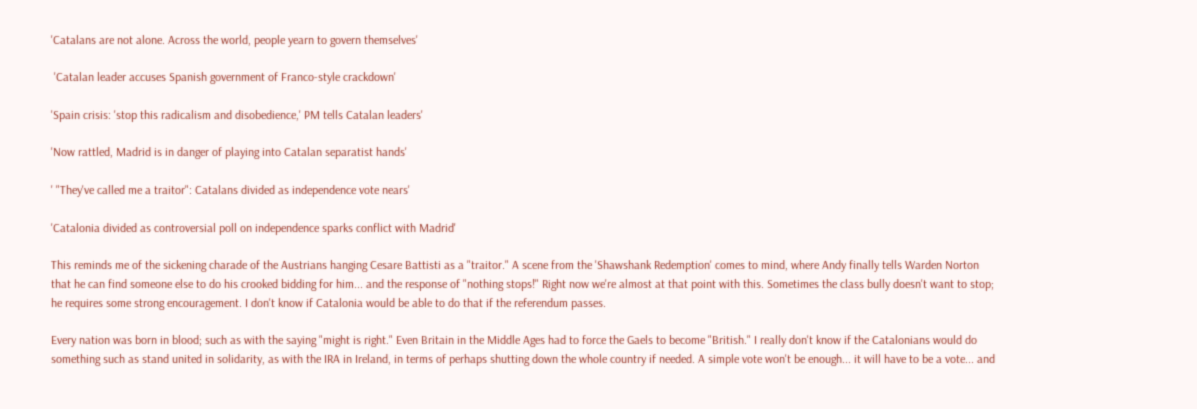'Catalans are not alone. Across the world, people yearn to govern themselves'

 'Catalan leader accuses Spanish government of Franco-style crackdown'

'Spain crisis: 'stop this radicalism and disobedience,' PM tells Catalan leaders'

'Now rattled, Madrid is in danger of playing into Catalan separatist hands'

' "They've called me a traitor": Catalans divided as independence vote nears'

'Catalonia divided as controversial poll on independence sparks conflict with Madrid'

This reminds me of the sickening charade of the Austrians hanging Cesare Battisti as a "traitor." A scene from the 'Shawshank Redemption' comes to mind, where Andy finally tells Warden Norton that he can find someone else to do his crooked bidding for him... and the response of "nothing stops!" Right now we're almost at that point with this. Sometimes the class bully doesn't want to stop; he requires some strong encouragement. I don't know if Catalonia would be able to do that if the referendum passes.

Every nation was born in blood; such as with the saying "might is right." Even Britain in the Middle Ages had to force the Gaels to become "British." I really don't know if the Catalonians would do something such as stand united in solidarity, as with the IRA in Ireland, in terms of perhaps shutting down the whole country if needed. A simple vote won't be enough... it will have to be a vote... and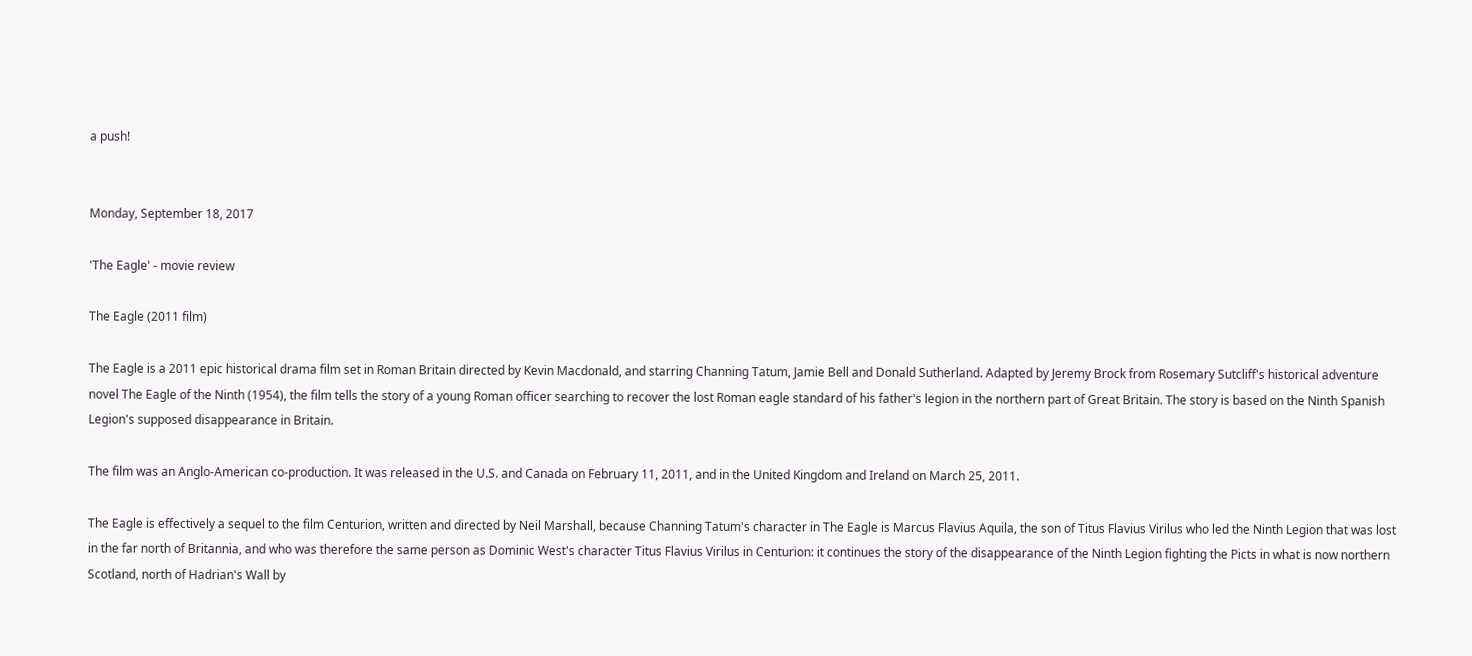a push!


Monday, September 18, 2017

'The Eagle' - movie review

The Eagle (2011 film)

The Eagle is a 2011 epic historical drama film set in Roman Britain directed by Kevin Macdonald, and starring Channing Tatum, Jamie Bell and Donald Sutherland. Adapted by Jeremy Brock from Rosemary Sutcliff's historical adventure novel The Eagle of the Ninth (1954), the film tells the story of a young Roman officer searching to recover the lost Roman eagle standard of his father's legion in the northern part of Great Britain. The story is based on the Ninth Spanish Legion's supposed disappearance in Britain.

The film was an Anglo-American co-production. It was released in the U.S. and Canada on February 11, 2011, and in the United Kingdom and Ireland on March 25, 2011.

The Eagle is effectively a sequel to the film Centurion, written and directed by Neil Marshall, because Channing Tatum's character in The Eagle is Marcus Flavius Aquila, the son of Titus Flavius Virilus who led the Ninth Legion that was lost in the far north of Britannia, and who was therefore the same person as Dominic West's character Titus Flavius Virilus in Centurion: it continues the story of the disappearance of the Ninth Legion fighting the Picts in what is now northern Scotland, north of Hadrian's Wall by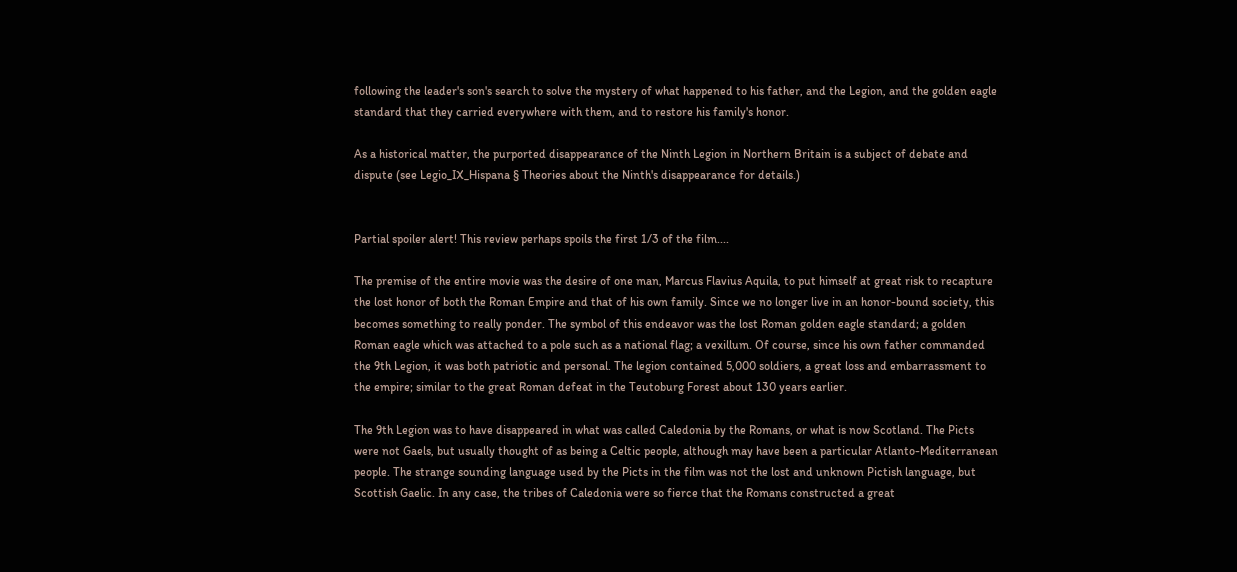following the leader's son's search to solve the mystery of what happened to his father, and the Legion, and the golden eagle standard that they carried everywhere with them, and to restore his family's honor.

As a historical matter, the purported disappearance of the Ninth Legion in Northern Britain is a subject of debate and dispute (see Legio_IX_Hispana § Theories about the Ninth's disappearance for details.)


Partial spoiler alert! This review perhaps spoils the first 1/3 of the film....

The premise of the entire movie was the desire of one man, Marcus Flavius Aquila, to put himself at great risk to recapture the lost honor of both the Roman Empire and that of his own family. Since we no longer live in an honor-bound society, this becomes something to really ponder. The symbol of this endeavor was the lost Roman golden eagle standard; a golden Roman eagle which was attached to a pole such as a national flag; a vexillum. Of course, since his own father commanded the 9th Legion, it was both patriotic and personal. The legion contained 5,000 soldiers, a great loss and embarrassment to the empire; similar to the great Roman defeat in the Teutoburg Forest about 130 years earlier.

The 9th Legion was to have disappeared in what was called Caledonia by the Romans, or what is now Scotland. The Picts were not Gaels, but usually thought of as being a Celtic people, although may have been a particular Atlanto-Mediterranean people. The strange sounding language used by the Picts in the film was not the lost and unknown Pictish language, but Scottish Gaelic. In any case, the tribes of Caledonia were so fierce that the Romans constructed a great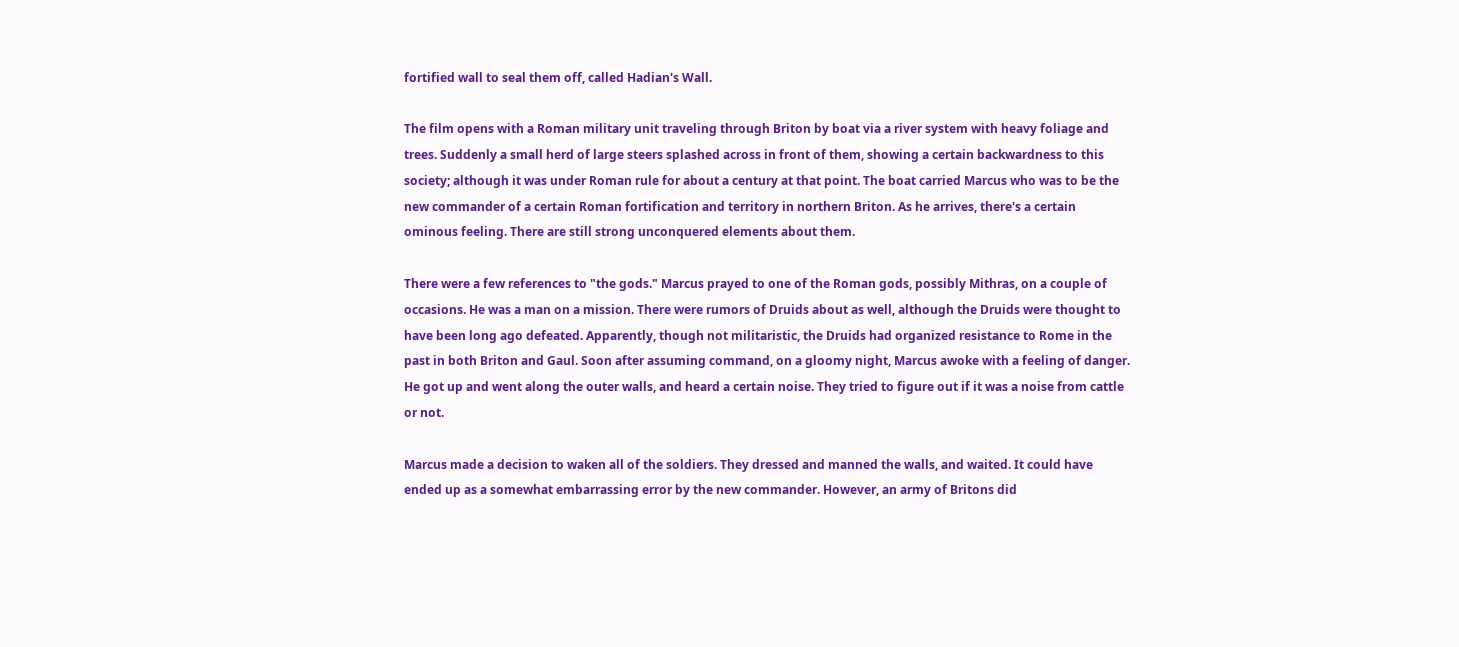fortified wall to seal them off, called Hadian's Wall.

The film opens with a Roman military unit traveling through Briton by boat via a river system with heavy foliage and trees. Suddenly a small herd of large steers splashed across in front of them, showing a certain backwardness to this society; although it was under Roman rule for about a century at that point. The boat carried Marcus who was to be the new commander of a certain Roman fortification and territory in northern Briton. As he arrives, there's a certain ominous feeling. There are still strong unconquered elements about them.

There were a few references to "the gods." Marcus prayed to one of the Roman gods, possibly Mithras, on a couple of occasions. He was a man on a mission. There were rumors of Druids about as well, although the Druids were thought to have been long ago defeated. Apparently, though not militaristic, the Druids had organized resistance to Rome in the past in both Briton and Gaul. Soon after assuming command, on a gloomy night, Marcus awoke with a feeling of danger. He got up and went along the outer walls, and heard a certain noise. They tried to figure out if it was a noise from cattle or not.

Marcus made a decision to waken all of the soldiers. They dressed and manned the walls, and waited. It could have ended up as a somewhat embarrassing error by the new commander. However, an army of Britons did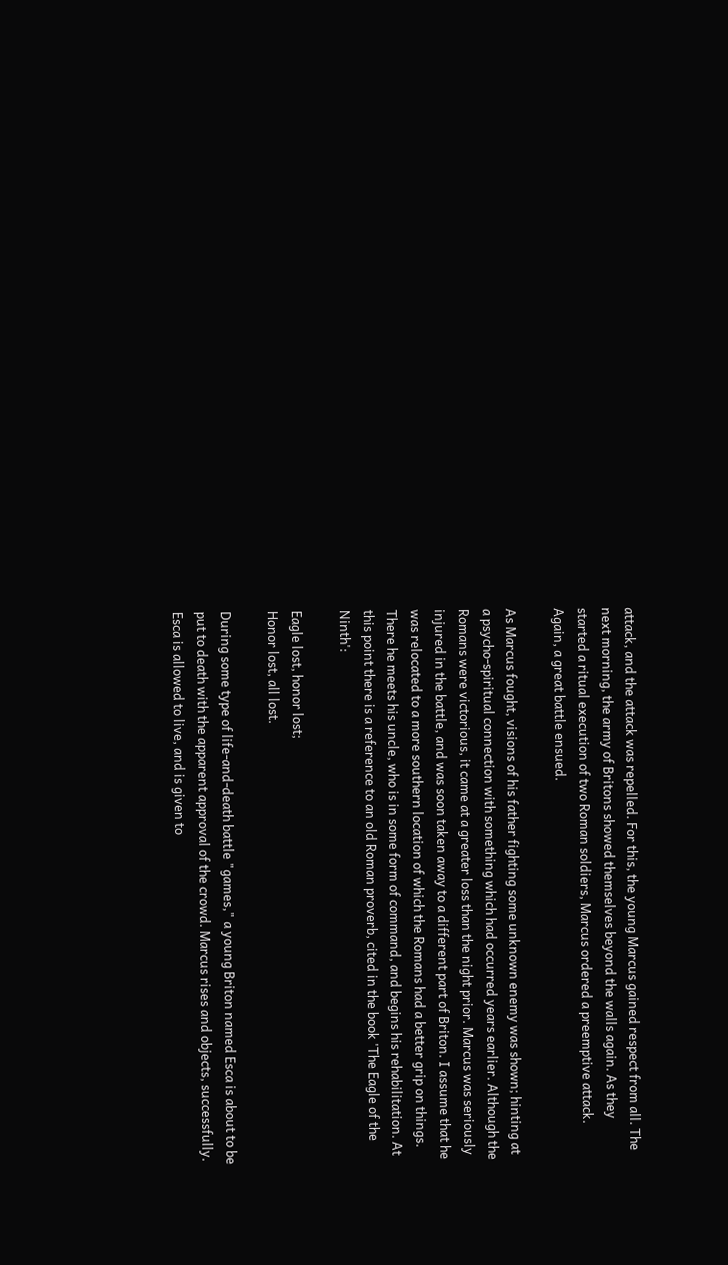attack, and the attack was repelled. For this, the young Marcus gained respect from all. The next morning, the army of Britons showed themselves beyond the walls again. As they started a ritual execution of two Roman soldiers, Marcus ordered a preemptive attack. Again, a great battle ensued.

As Marcus fought, visions of his father fighting some unknown enemy was shown; hinting at a psycho-spiritual connection with something which had occurred years earlier. Although the Romans were victorious, it came at a greater loss than the night prior. Marcus was seriously injured in the battle, and was soon taken away to a different part of Briton. I assume that he was relocated to a more southern location of which the Romans had a better grip on things. There he meets his uncle, who is in some form of command, and begins his rehabilitation. At this point there is a reference to an old Roman proverb, cited in the book 'The Eagle of the Ninth':

Eagle lost, honor lost;
Honor lost, all lost.

During some type of life-and-death battle "games," a young Briton named Esca is about to be put to death with the apparent approval of the crowd. Marcus rises and objects, successfully. Esca is allowed to live, and is given to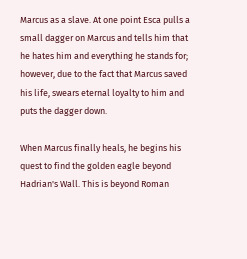Marcus as a slave. At one point Esca pulls a small dagger on Marcus and tells him that he hates him and everything he stands for; however, due to the fact that Marcus saved his life, swears eternal loyalty to him and puts the dagger down.

When Marcus finally heals, he begins his quest to find the golden eagle beyond Hadrian's Wall. This is beyond Roman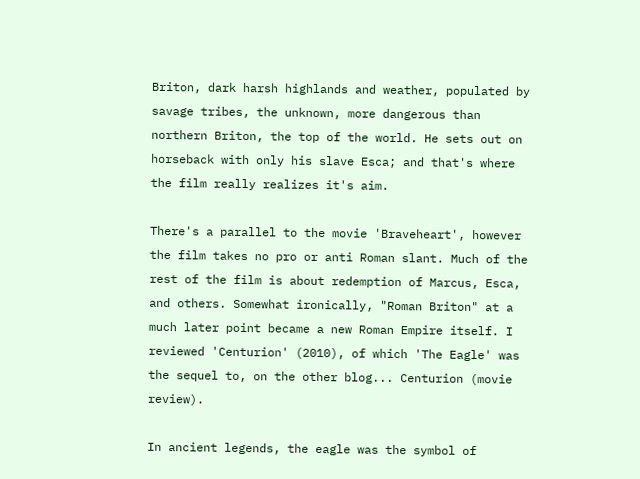Briton, dark harsh highlands and weather, populated by savage tribes, the unknown, more dangerous than northern Briton, the top of the world. He sets out on horseback with only his slave Esca; and that's where the film really realizes it's aim.

There's a parallel to the movie 'Braveheart', however the film takes no pro or anti Roman slant. Much of the rest of the film is about redemption of Marcus, Esca, and others. Somewhat ironically, "Roman Briton" at a much later point became a new Roman Empire itself. I reviewed 'Centurion' (2010), of which 'The Eagle' was the sequel to, on the other blog... Centurion (movie review).

In ancient legends, the eagle was the symbol of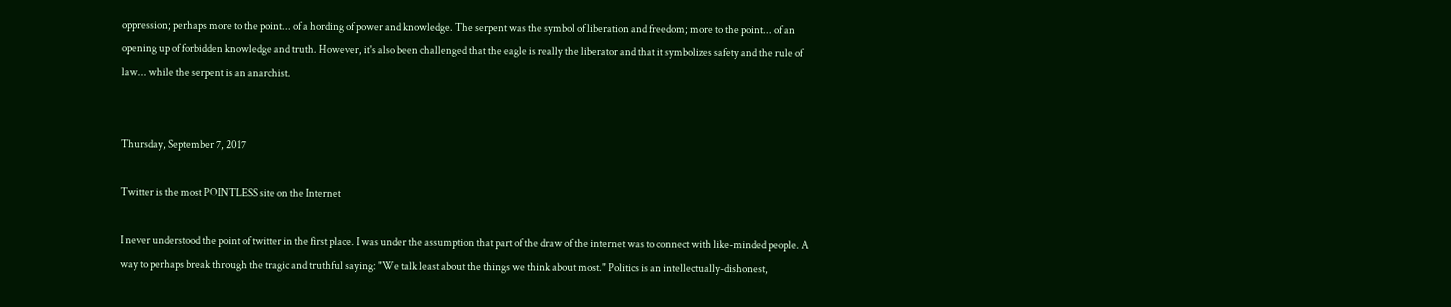oppression; perhaps more to the point... of a hording of power and knowledge. The serpent was the symbol of liberation and freedom; more to the point... of an opening up of forbidden knowledge and truth. However, it's also been challenged that the eagle is really the liberator and that it symbolizes safety and the rule of law... while the serpent is an anarchist.


Thursday, September 7, 2017

Twitter is the most POINTLESS site on the Internet

I never understood the point of twitter in the first place. I was under the assumption that part of the draw of the internet was to connect with like-minded people. A way to perhaps break through the tragic and truthful saying: "We talk least about the things we think about most." Politics is an intellectually-dishonest,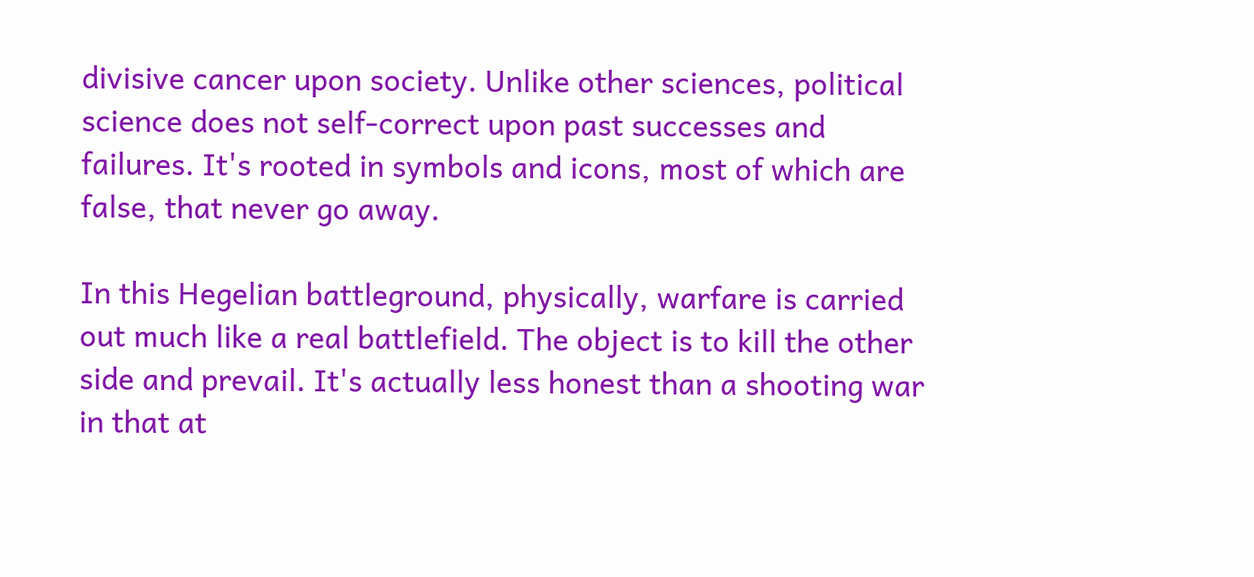divisive cancer upon society. Unlike other sciences, political science does not self-correct upon past successes and failures. It's rooted in symbols and icons, most of which are false, that never go away.

In this Hegelian battleground, physically, warfare is carried out much like a real battlefield. The object is to kill the other side and prevail. It's actually less honest than a shooting war in that at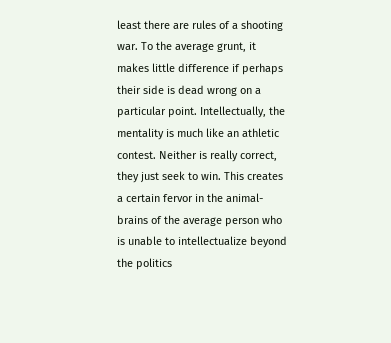least there are rules of a shooting war. To the average grunt, it makes little difference if perhaps their side is dead wrong on a particular point. Intellectually, the mentality is much like an athletic contest. Neither is really correct, they just seek to win. This creates a certain fervor in the animal-brains of the average person who is unable to intellectualize beyond the politics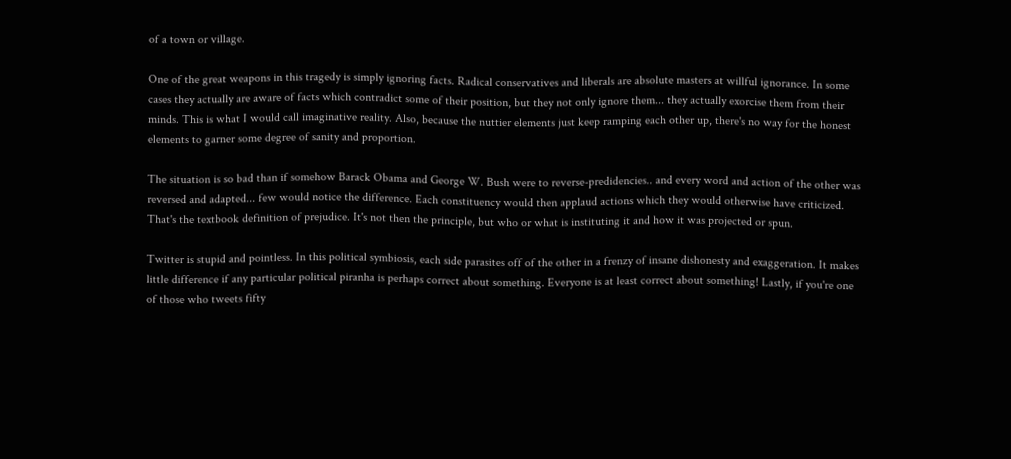of a town or village.

One of the great weapons in this tragedy is simply ignoring facts. Radical conservatives and liberals are absolute masters at willful ignorance. In some cases they actually are aware of facts which contradict some of their position, but they not only ignore them... they actually exorcise them from their minds. This is what I would call imaginative reality. Also, because the nuttier elements just keep ramping each other up, there's no way for the honest elements to garner some degree of sanity and proportion.

The situation is so bad than if somehow Barack Obama and George W. Bush were to reverse-predidencies.. and every word and action of the other was reversed and adapted... few would notice the difference. Each constituency would then applaud actions which they would otherwise have criticized. That's the textbook definition of prejudice. It's not then the principle, but who or what is instituting it and how it was projected or spun.

Twitter is stupid and pointless. In this political symbiosis, each side parasites off of the other in a frenzy of insane dishonesty and exaggeration. It makes little difference if any particular political piranha is perhaps correct about something. Everyone is at least correct about something! Lastly, if you're one of those who tweets fifty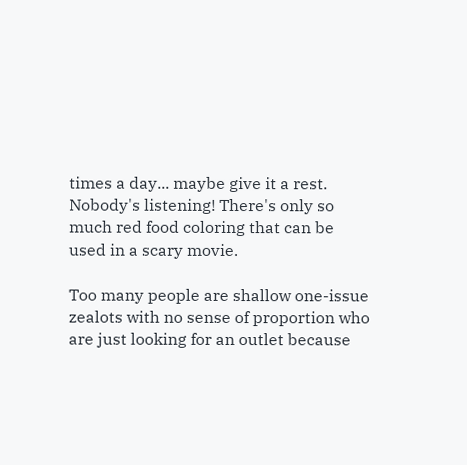times a day... maybe give it a rest. Nobody's listening! There's only so much red food coloring that can be used in a scary movie.

Too many people are shallow one-issue zealots with no sense of proportion who are just looking for an outlet because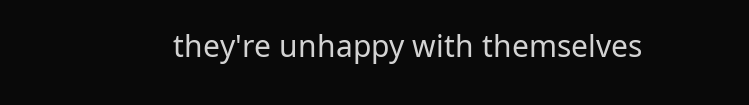they're unhappy with themselves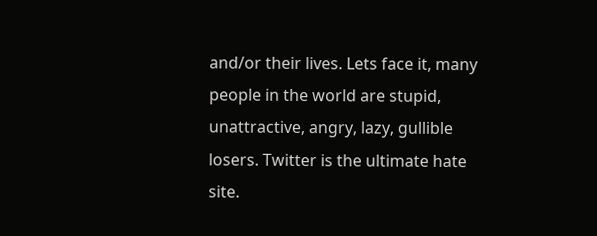and/or their lives. Lets face it, many people in the world are stupid, unattractive, angry, lazy, gullible losers. Twitter is the ultimate hate site.